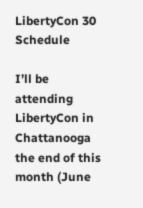LibertyCon 30 Schedule

I’ll be attending LibertyCon in Chattanooga the end of this month (June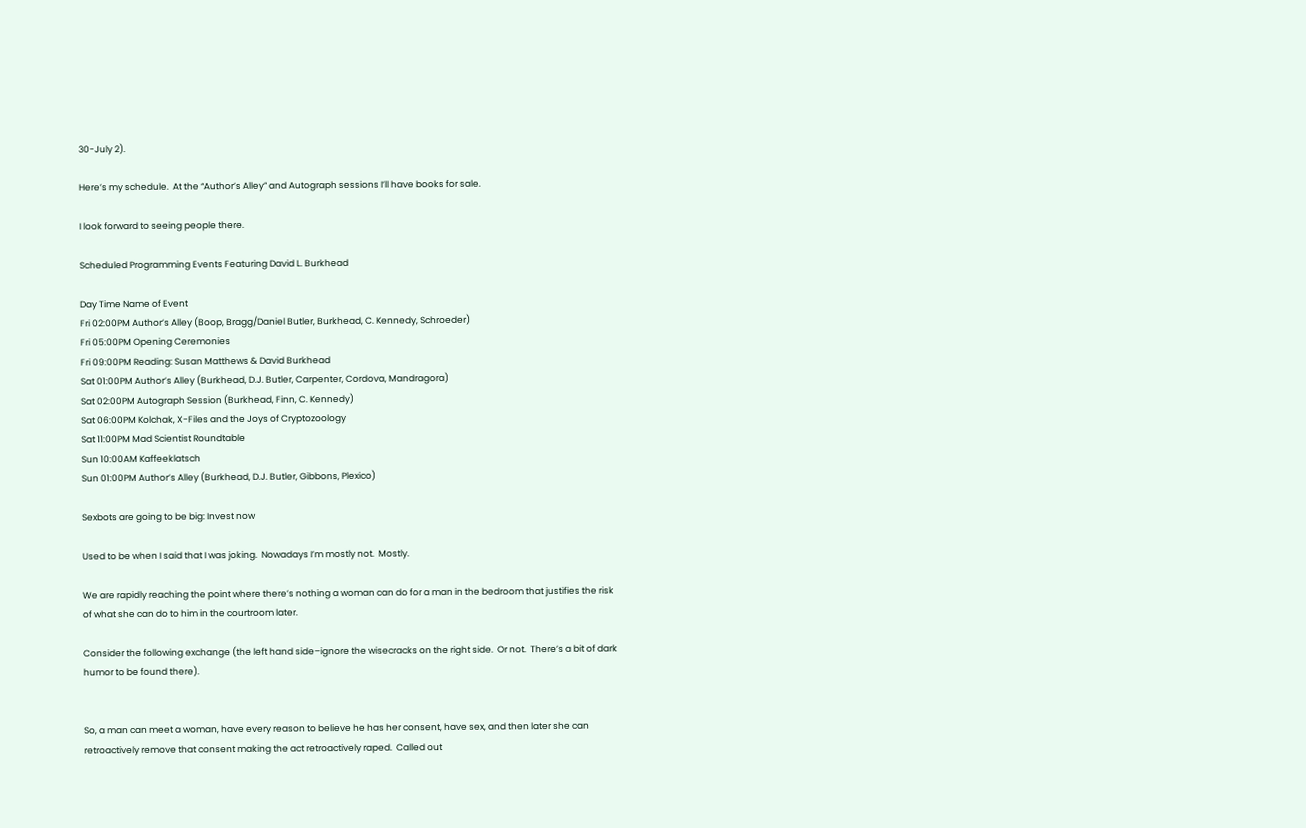30-July 2).

Here’s my schedule.  At the “Author’s Alley” and Autograph sessions I’ll have books for sale.

I look forward to seeing people there.

Scheduled Programming Events Featuring David L. Burkhead

Day Time Name of Event
Fri 02:00PM Author’s Alley (Boop, Bragg/Daniel Butler, Burkhead, C. Kennedy, Schroeder)
Fri 05:00PM Opening Ceremonies
Fri 09:00PM Reading: Susan Matthews & David Burkhead
Sat 01:00PM Author’s Alley (Burkhead, D.J. Butler, Carpenter, Cordova, Mandragora)
Sat 02:00PM Autograph Session (Burkhead, Finn, C. Kennedy)
Sat 06:00PM Kolchak, X-Files and the Joys of Cryptozoology
Sat 11:00PM Mad Scientist Roundtable
Sun 10:00AM Kaffeeklatsch
Sun 01:00PM Author’s Alley (Burkhead, D.J. Butler, Gibbons, Plexico)

Sexbots are going to be big: Invest now

Used to be when I said that I was joking.  Nowadays I’m mostly not.  Mostly.

We are rapidly reaching the point where there’s nothing a woman can do for a man in the bedroom that justifies the risk of what she can do to him in the courtroom later.

Consider the following exchange (the left hand side–ignore the wisecracks on the right side.  Or not.  There’s a bit of dark humor to be found there).


So, a man can meet a woman, have every reason to believe he has her consent, have sex, and then later she can retroactively remove that consent making the act retroactively raped.  Called out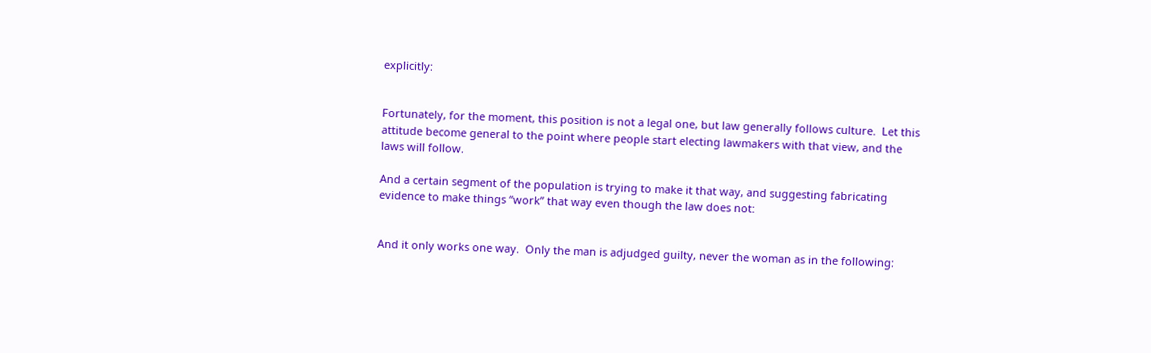explicitly:


Fortunately, for the moment, this position is not a legal one, but law generally follows culture.  Let this attitude become general to the point where people start electing lawmakers with that view, and the laws will follow.

And a certain segment of the population is trying to make it that way, and suggesting fabricating evidence to make things “work” that way even though the law does not:


And it only works one way.  Only the man is adjudged guilty, never the woman as in the following: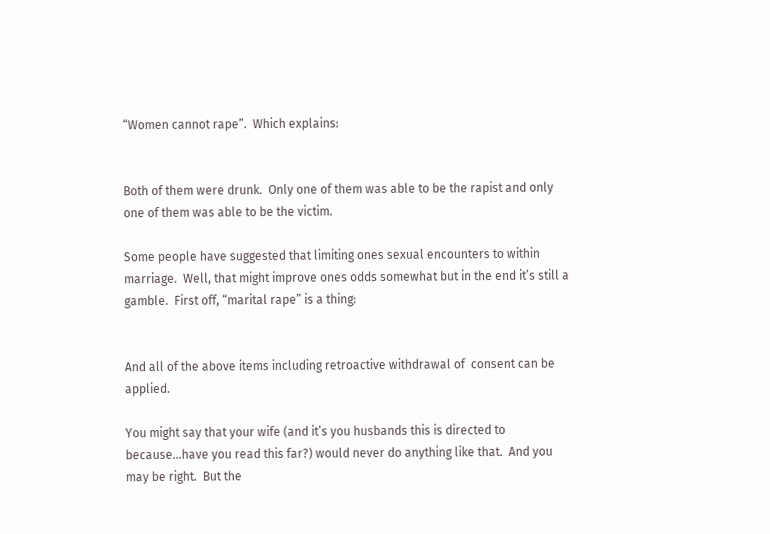“Women cannot rape”.  Which explains:


Both of them were drunk.  Only one of them was able to be the rapist and only one of them was able to be the victim.

Some people have suggested that limiting ones sexual encounters to within marriage.  Well, that might improve ones odds somewhat but in the end it’s still a gamble.  First off, “marital rape” is a thing:


And all of the above items including retroactive withdrawal of  consent can be applied.

You might say that your wife (and it’s you husbands this is directed to because…have you read this far?) would never do anything like that.  And you may be right.  But the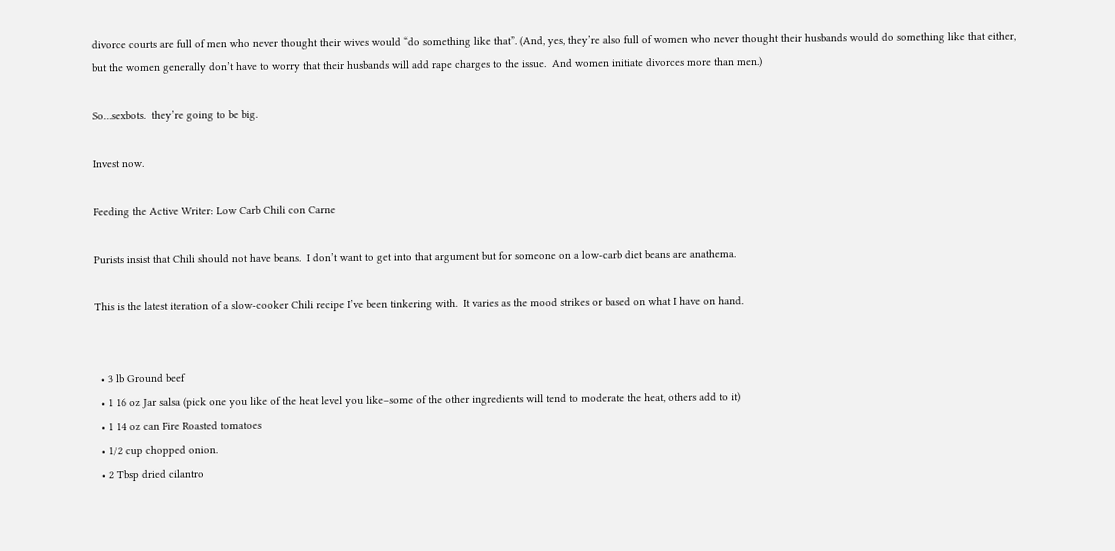divorce courts are full of men who never thought their wives would “do something like that”. (And, yes, they’re also full of women who never thought their husbands would do something like that either, but the women generally don’t have to worry that their husbands will add rape charges to the issue.  And women initiate divorces more than men.)

So…sexbots.  they’re going to be big.

Invest now.

Feeding the Active Writer: Low Carb Chili con Carne

Purists insist that Chili should not have beans.  I don’t want to get into that argument but for someone on a low-carb diet beans are anathema.

This is the latest iteration of a slow-cooker Chili recipe I’ve been tinkering with.  It varies as the mood strikes or based on what I have on hand.


  • 3 lb Ground beef
  • 1 16 oz Jar salsa (pick one you like of the heat level you like–some of the other ingredients will tend to moderate the heat, others add to it)
  • 1 14 oz can Fire Roasted tomatoes
  • 1/2 cup chopped onion.
  • 2 Tbsp dried cilantro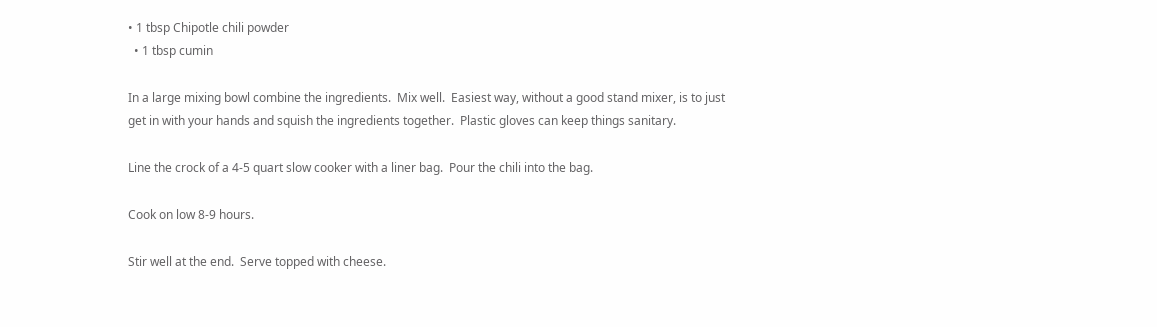• 1 tbsp Chipotle chili powder
  • 1 tbsp cumin

In a large mixing bowl combine the ingredients.  Mix well.  Easiest way, without a good stand mixer, is to just get in with your hands and squish the ingredients together.  Plastic gloves can keep things sanitary.

Line the crock of a 4-5 quart slow cooker with a liner bag.  Pour the chili into the bag.

Cook on low 8-9 hours.

Stir well at the end.  Serve topped with cheese.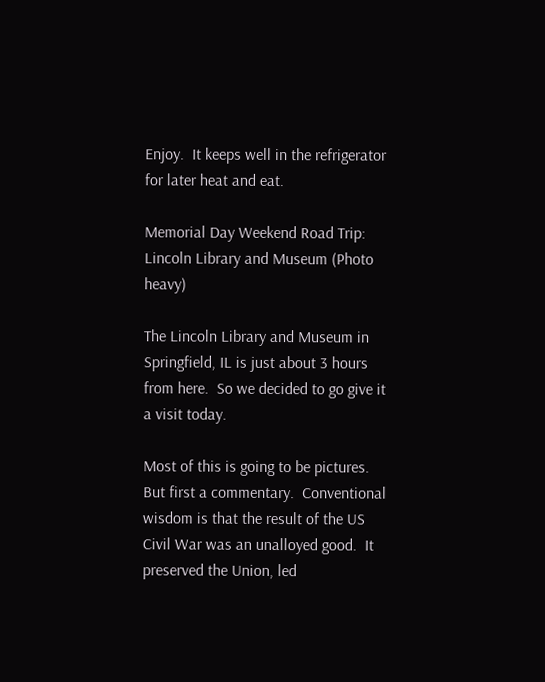Enjoy.  It keeps well in the refrigerator for later heat and eat.

Memorial Day Weekend Road Trip: Lincoln Library and Museum (Photo heavy)

The Lincoln Library and Museum in Springfield, IL is just about 3 hours from here.  So we decided to go give it a visit today.

Most of this is going to be pictures.  But first a commentary.  Conventional wisdom is that the result of the US Civil War was an unalloyed good.  It preserved the Union, led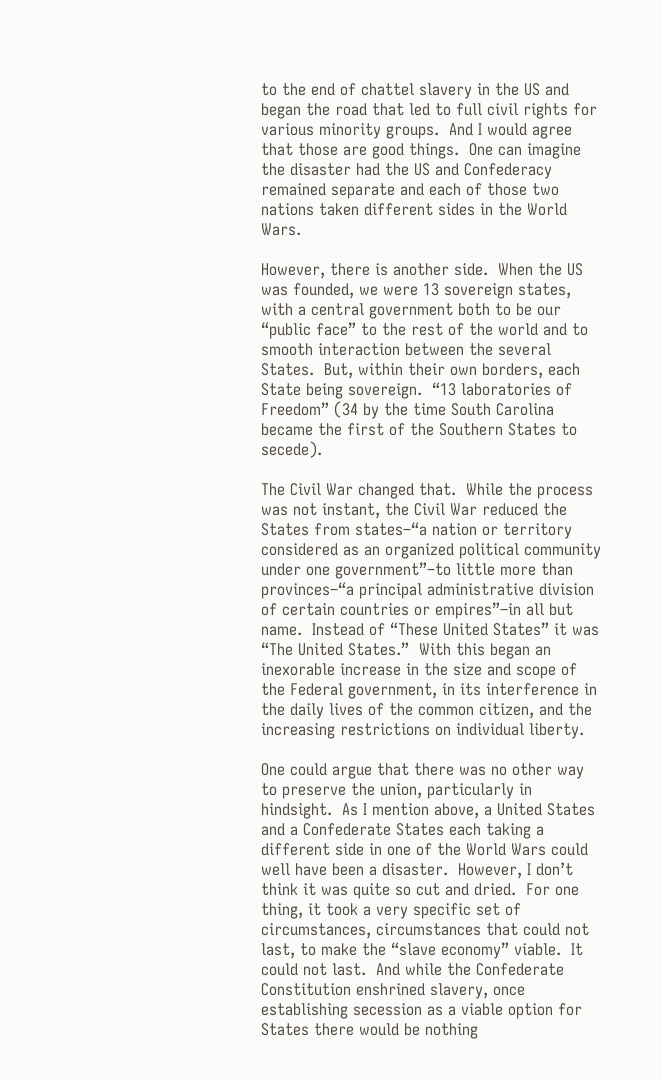to the end of chattel slavery in the US and began the road that led to full civil rights for various minority groups.  And I would agree that those are good things.  One can imagine the disaster had the US and Confederacy remained separate and each of those two nations taken different sides in the World Wars.

However, there is another side.  When the US was founded, we were 13 sovereign states, with a central government both to be our “public face” to the rest of the world and to smooth interaction between the several States.  But, within their own borders, each State being sovereign.  “13 laboratories of Freedom” (34 by the time South Carolina became the first of the Southern States to secede).

The Civil War changed that.  While the process was not instant, the Civil War reduced the States from states–“a nation or territory considered as an organized political community under one government”–to little more than provinces–“a principal administrative division of certain countries or empires”–in all but name.  Instead of “These United States” it was “The United States.”  With this began an inexorable increase in the size and scope of the Federal government, in its interference in the daily lives of the common citizen, and the increasing restrictions on individual liberty.

One could argue that there was no other way to preserve the union, particularly in hindsight.  As I mention above, a United States and a Confederate States each taking a different side in one of the World Wars could well have been a disaster.  However, I don’t think it was quite so cut and dried.  For one thing, it took a very specific set of circumstances, circumstances that could not last, to make the “slave economy” viable.  It could not last.  And while the Confederate Constitution enshrined slavery, once establishing secession as a viable option for States there would be nothing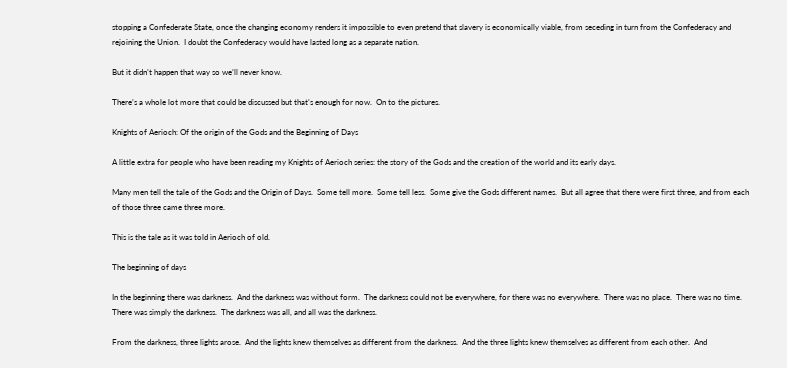stopping a Confederate State, once the changing economy renders it impossible to even pretend that slavery is economically viable, from seceding in turn from the Confederacy and rejoining the Union.  I doubt the Confederacy would have lasted long as a separate nation.

But it didn’t happen that way so we’ll never know.

There’s a whole lot more that could be discussed but that’s enough for now.  On to the pictures.

Knights of Aerioch: Of the origin of the Gods and the Beginning of Days

A little extra for people who have been reading my Knights of Aerioch series: the story of the Gods and the creation of the world and its early days.

Many men tell the tale of the Gods and the Origin of Days.  Some tell more.  Some tell less.  Some give the Gods different names.  But all agree that there were first three, and from each of those three came three more.

This is the tale as it was told in Aerioch of old.

The beginning of days

In the beginning there was darkness.  And the darkness was without form.  The darkness could not be everywhere, for there was no everywhere.  There was no place.  There was no time.  There was simply the darkness.  The darkness was all, and all was the darkness.

From the darkness, three lights arose.  And the lights knew themselves as different from the darkness.  And the three lights knew themselves as different from each other.  And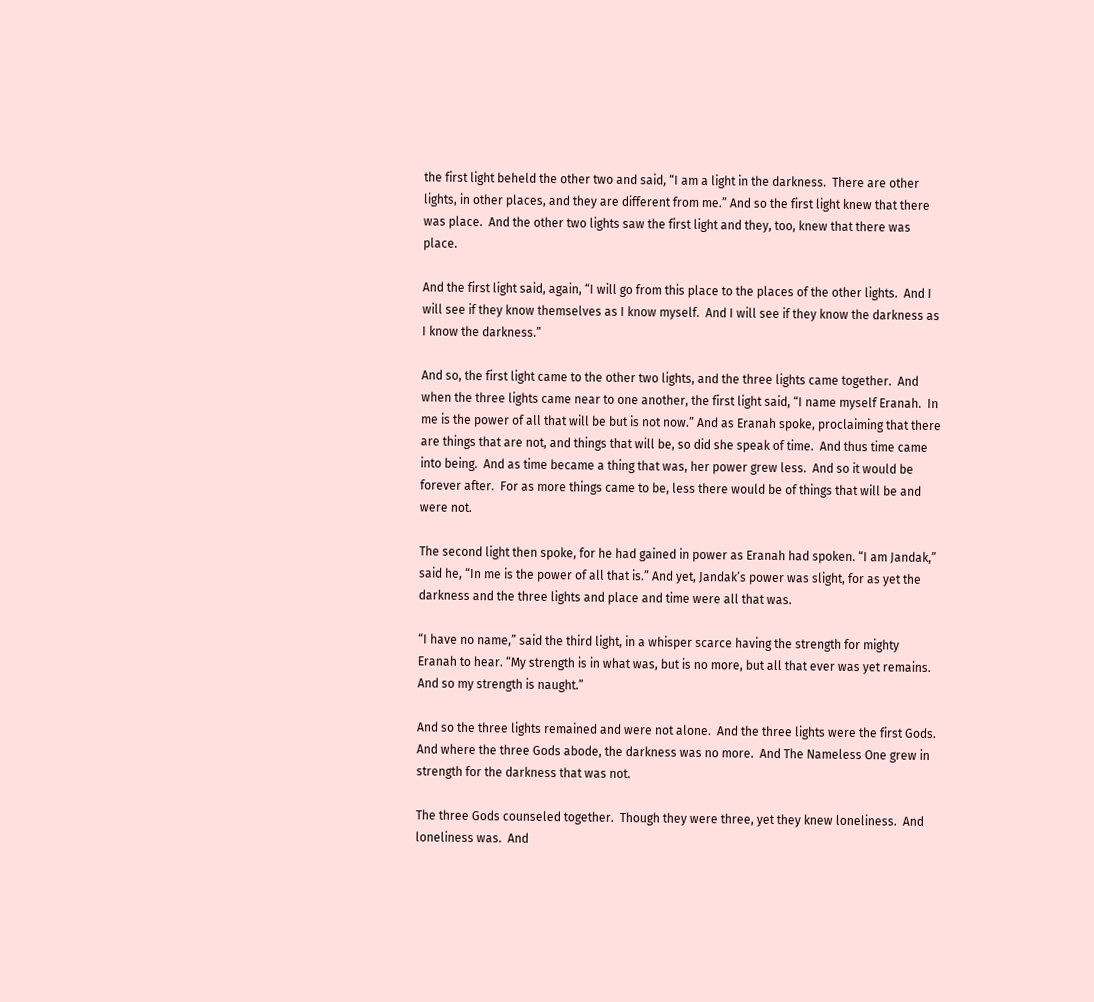the first light beheld the other two and said, “I am a light in the darkness.  There are other lights, in other places, and they are different from me.” And so the first light knew that there was place.  And the other two lights saw the first light and they, too, knew that there was place.

And the first light said, again, “I will go from this place to the places of the other lights.  And I will see if they know themselves as I know myself.  And I will see if they know the darkness as I know the darkness.”

And so, the first light came to the other two lights, and the three lights came together.  And when the three lights came near to one another, the first light said, “I name myself Eranah.  In me is the power of all that will be but is not now.” And as Eranah spoke, proclaiming that there are things that are not, and things that will be, so did she speak of time.  And thus time came into being.  And as time became a thing that was, her power grew less.  And so it would be forever after.  For as more things came to be, less there would be of things that will be and were not.

The second light then spoke, for he had gained in power as Eranah had spoken. “I am Jandak,” said he, “In me is the power of all that is.” And yet, Jandak’s power was slight, for as yet the darkness and the three lights and place and time were all that was.

“I have no name,” said the third light, in a whisper scarce having the strength for mighty Eranah to hear. “My strength is in what was, but is no more, but all that ever was yet remains.  And so my strength is naught.”

And so the three lights remained and were not alone.  And the three lights were the first Gods.  And where the three Gods abode, the darkness was no more.  And The Nameless One grew in strength for the darkness that was not.

The three Gods counseled together.  Though they were three, yet they knew loneliness.  And loneliness was.  And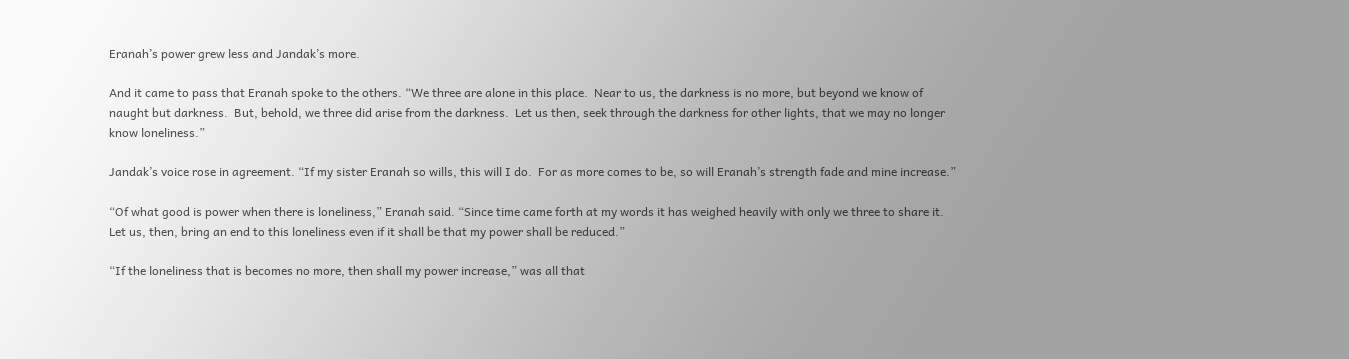Eranah’s power grew less and Jandak’s more.

And it came to pass that Eranah spoke to the others. “We three are alone in this place.  Near to us, the darkness is no more, but beyond we know of naught but darkness.  But, behold, we three did arise from the darkness.  Let us then, seek through the darkness for other lights, that we may no longer know loneliness.”

Jandak’s voice rose in agreement. “If my sister Eranah so wills, this will I do.  For as more comes to be, so will Eranah’s strength fade and mine increase.”

“Of what good is power when there is loneliness,” Eranah said. “Since time came forth at my words it has weighed heavily with only we three to share it.  Let us, then, bring an end to this loneliness even if it shall be that my power shall be reduced.”

“If the loneliness that is becomes no more, then shall my power increase,” was all that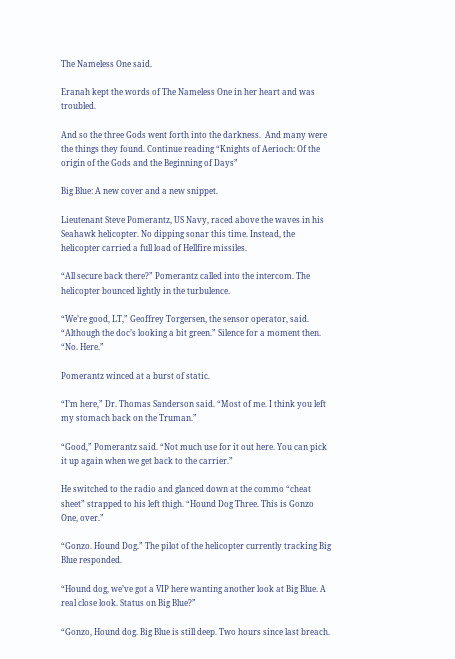The Nameless One said.

Eranah kept the words of The Nameless One in her heart and was troubled.

And so the three Gods went forth into the darkness.  And many were the things they found. Continue reading “Knights of Aerioch: Of the origin of the Gods and the Beginning of Days”

Big Blue: A new cover and a new snippet.

Lieutenant Steve Pomerantz, US Navy, raced above the waves in his Seahawk helicopter. No dipping sonar this time. Instead, the helicopter carried a full load of Hellfire missiles.

“All secure back there?” Pomerantz called into the intercom. The helicopter bounced lightly in the turbulence.

“We’re good, LT,” Geoffrey Torgersen, the sensor operator, said. “Although the doc’s looking a bit green.” Silence for a moment then. “No. Here.”

Pomerantz winced at a burst of static.

“I’m here,” Dr. Thomas Sanderson said. “Most of me. I think you left my stomach back on the Truman.”

“Good,” Pomerantz said. “Not much use for it out here. You can pick it up again when we get back to the carrier.”

He switched to the radio and glanced down at the commo “cheat sheet” strapped to his left thigh. “Hound Dog Three. This is Gonzo One, over.”

“Gonzo. Hound Dog.” The pilot of the helicopter currently tracking Big Blue responded.

“Hound dog, we’ve got a VIP here wanting another look at Big Blue. A real close look. Status on Big Blue?”

“Gonzo, Hound dog. Big Blue is still deep. Two hours since last breach.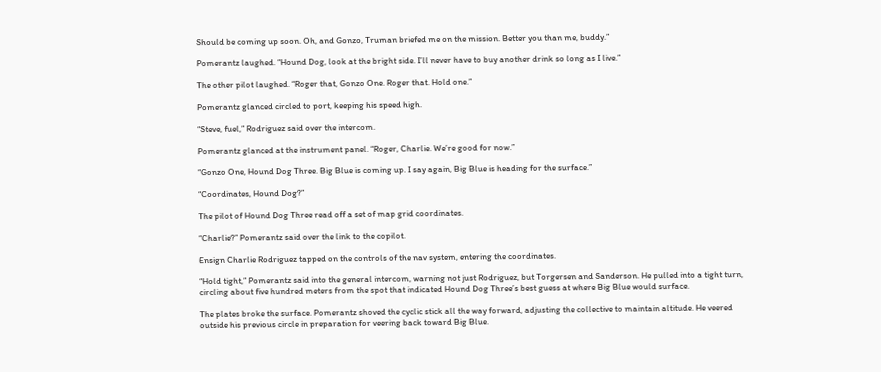Should be coming up soon. Oh, and Gonzo, Truman briefed me on the mission. Better you than me, buddy.”

Pomerantz laughed. “Hound Dog, look at the bright side. I’ll never have to buy another drink so long as I live.”

The other pilot laughed. “Roger that, Gonzo One. Roger that. Hold one.”

Pomerantz glanced circled to port, keeping his speed high.

“Steve, fuel,” Rodriguez said over the intercom.

Pomerantz glanced at the instrument panel. “Roger, Charlie. We’re good for now.”

“Gonzo One, Hound Dog Three. Big Blue is coming up. I say again, Big Blue is heading for the surface.”

“Coordinates, Hound Dog?”

The pilot of Hound Dog Three read off a set of map grid coordinates.

“Charlie?” Pomerantz said over the link to the copilot.

Ensign Charlie Rodriguez tapped on the controls of the nav system, entering the coordinates.

“Hold tight,” Pomerantz said into the general intercom, warning not just Rodriguez, but Torgersen and Sanderson. He pulled into a tight turn, circling about five hundred meters from the spot that indicated Hound Dog Three’s best guess at where Big Blue would surface.

The plates broke the surface. Pomerantz shoved the cyclic stick all the way forward, adjusting the collective to maintain altitude. He veered outside his previous circle in preparation for veering back toward Big Blue.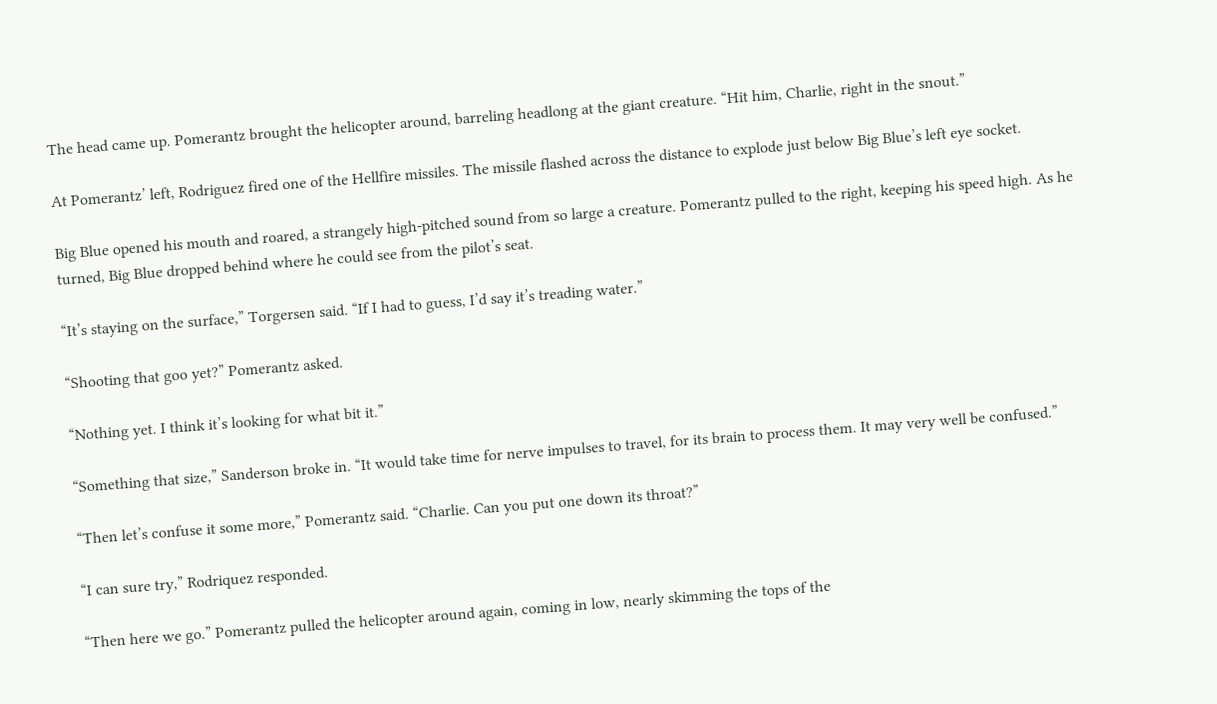The head came up. Pomerantz brought the helicopter around, barreling headlong at the giant creature. “Hit him, Charlie, right in the snout.”

At Pomerantz’ left, Rodriguez fired one of the Hellfire missiles. The missile flashed across the distance to explode just below Big Blue’s left eye socket.

Big Blue opened his mouth and roared, a strangely high-pitched sound from so large a creature. Pomerantz pulled to the right, keeping his speed high. As he turned, Big Blue dropped behind where he could see from the pilot’s seat.

“It’s staying on the surface,” Torgersen said. “If I had to guess, I’d say it’s treading water.”

“Shooting that goo yet?” Pomerantz asked.

“Nothing yet. I think it’s looking for what bit it.”

“Something that size,” Sanderson broke in. “It would take time for nerve impulses to travel, for its brain to process them. It may very well be confused.”

“Then let’s confuse it some more,” Pomerantz said. “Charlie. Can you put one down its throat?”

“I can sure try,” Rodriquez responded.

“Then here we go.” Pomerantz pulled the helicopter around again, coming in low, nearly skimming the tops of the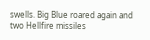swells. Big Blue roared again and two Hellfire missiles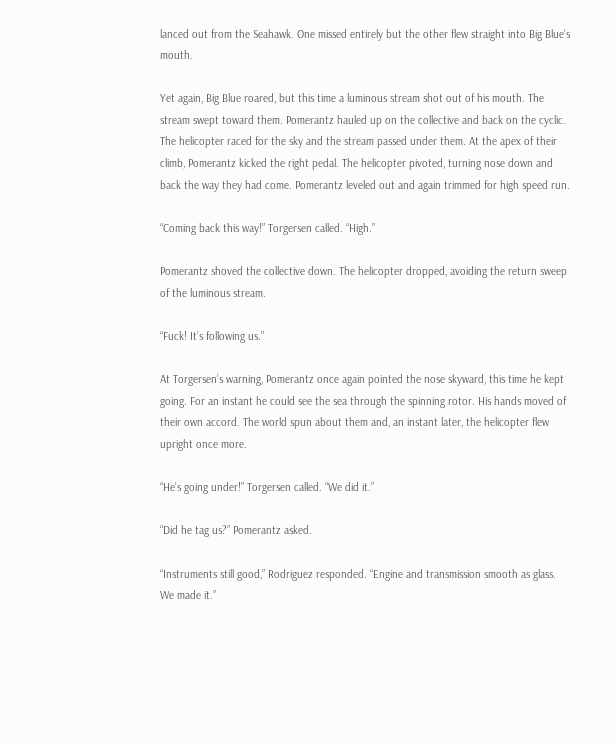lanced out from the Seahawk. One missed entirely but the other flew straight into Big Blue’s mouth.

Yet again, Big Blue roared, but this time a luminous stream shot out of his mouth. The stream swept toward them. Pomerantz hauled up on the collective and back on the cyclic. The helicopter raced for the sky and the stream passed under them. At the apex of their climb, Pomerantz kicked the right pedal. The helicopter pivoted, turning nose down and back the way they had come. Pomerantz leveled out and again trimmed for high speed run.

“Coming back this way!” Torgersen called. “High.”

Pomerantz shoved the collective down. The helicopter dropped, avoiding the return sweep of the luminous stream.

“Fuck! It’s following us.”

At Torgersen’s warning, Pomerantz once again pointed the nose skyward, this time he kept going. For an instant he could see the sea through the spinning rotor. His hands moved of their own accord. The world spun about them and, an instant later, the helicopter flew upright once more.

“He’s going under!” Torgersen called. “We did it.”

“Did he tag us?” Pomerantz asked.

“Instruments still good,” Rodriguez responded. “Engine and transmission smooth as glass. We made it.”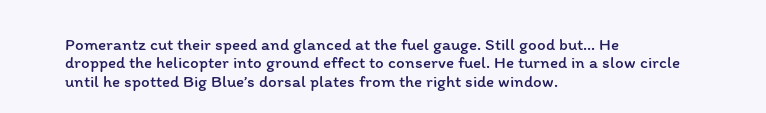Pomerantz cut their speed and glanced at the fuel gauge. Still good but… He dropped the helicopter into ground effect to conserve fuel. He turned in a slow circle until he spotted Big Blue’s dorsal plates from the right side window.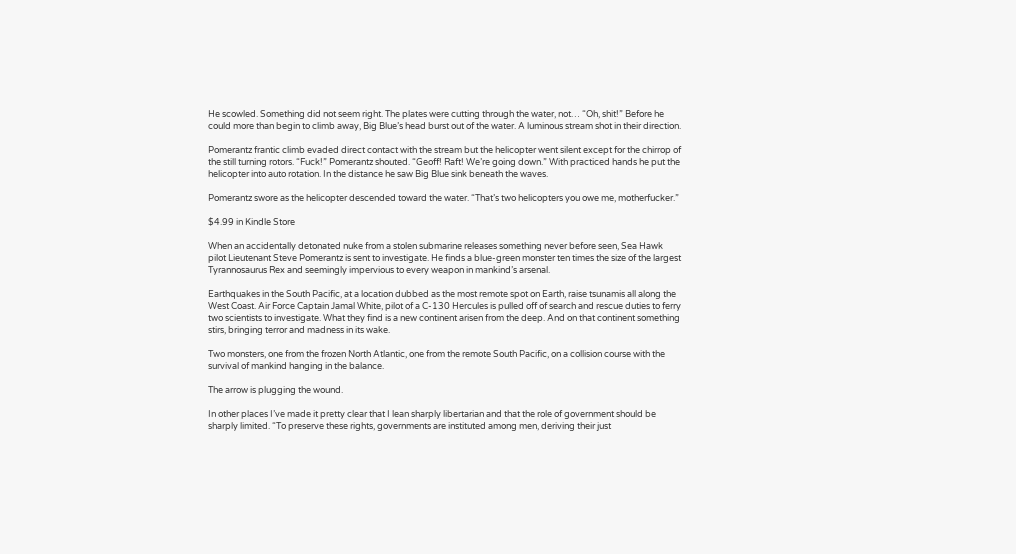He scowled. Something did not seem right. The plates were cutting through the water, not… “Oh, shit!” Before he could more than begin to climb away, Big Blue’s head burst out of the water. A luminous stream shot in their direction.

Pomerantz frantic climb evaded direct contact with the stream but the helicopter went silent except for the chirrop of the still turning rotors. “Fuck!” Pomerantz shouted. “Geoff! Raft! We’re going down.” With practiced hands he put the helicopter into auto rotation. In the distance he saw Big Blue sink beneath the waves.

Pomerantz swore as the helicopter descended toward the water. “That’s two helicopters you owe me, motherfucker.”

$4.99 in Kindle Store

When an accidentally detonated nuke from a stolen submarine releases something never before seen, Sea Hawk pilot Lieutenant Steve Pomerantz is sent to investigate. He finds a blue-green monster ten times the size of the largest Tyrannosaurus Rex and seemingly impervious to every weapon in mankind’s arsenal.

Earthquakes in the South Pacific, at a location dubbed as the most remote spot on Earth, raise tsunamis all along the West Coast. Air Force Captain Jamal White, pilot of a C-130 Hercules is pulled off of search and rescue duties to ferry two scientists to investigate. What they find is a new continent arisen from the deep. And on that continent something stirs, bringing terror and madness in its wake.

Two monsters, one from the frozen North Atlantic, one from the remote South Pacific, on a collision course with the survival of mankind hanging in the balance.

The arrow is plugging the wound.

In other places I’ve made it pretty clear that I lean sharply libertarian and that the role of government should be sharply limited. “To preserve these rights, governments are instituted among men, deriving their just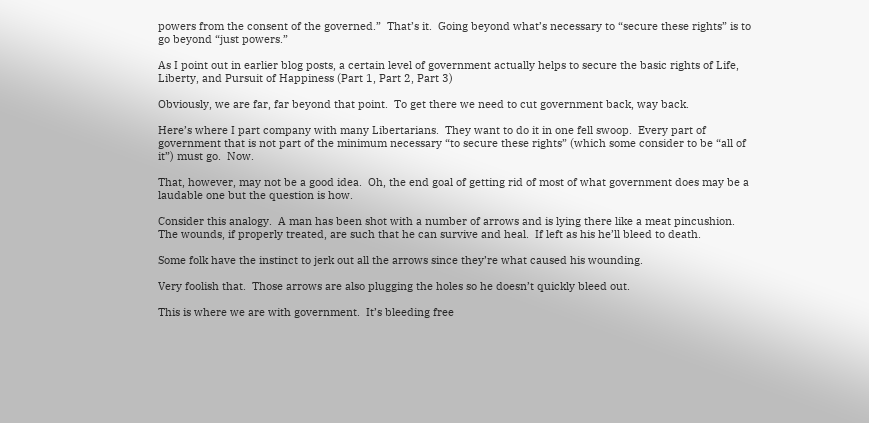powers from the consent of the governed.”  That’s it.  Going beyond what’s necessary to “secure these rights” is to go beyond “just powers.”

As I point out in earlier blog posts, a certain level of government actually helps to secure the basic rights of Life, Liberty, and Pursuit of Happiness (Part 1, Part 2, Part 3)

Obviously, we are far, far beyond that point.  To get there we need to cut government back, way back.

Here’s where I part company with many Libertarians.  They want to do it in one fell swoop.  Every part of government that is not part of the minimum necessary “to secure these rights” (which some consider to be “all of it”) must go.  Now.

That, however, may not be a good idea.  Oh, the end goal of getting rid of most of what government does may be a laudable one but the question is how.

Consider this analogy.  A man has been shot with a number of arrows and is lying there like a meat pincushion.  The wounds, if properly treated, are such that he can survive and heal.  If left as his he’ll bleed to death.

Some folk have the instinct to jerk out all the arrows since they’re what caused his wounding.

Very foolish that.  Those arrows are also plugging the holes so he doesn’t quickly bleed out.

This is where we are with government.  It’s bleeding free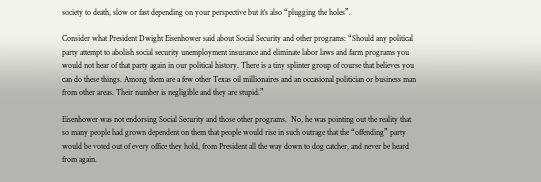society to death, slow or fast depending on your perspective but it’s also “plugging the holes”.

Consider what President Dwight Eisenhower said about Social Security and other programs: “Should any political party attempt to abolish social security unemployment insurance and eliminate labor laws and farm programs you would not hear of that party again in our political history. There is a tiny splinter group of course that believes you can do these things. Among them are a few other Texas oil millionaires and an occasional politician or business man from other areas. Their number is negligible and they are stupid.”

Eisenhower was not endorsing Social Security and those other programs.  No, he was pointing out the reality that so many people had grown dependent on them that people would rise in such outrage that the “offending” party would be voted out of every office they hold, from President all the way down to dog catcher, and never be heard from again.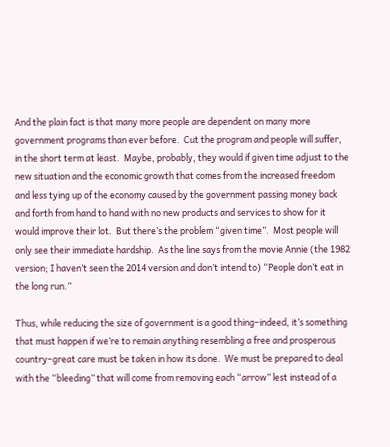And the plain fact is that many more people are dependent on many more government programs than ever before.  Cut the program and people will suffer, in the short term at least.  Maybe, probably, they would if given time adjust to the new situation and the economic growth that comes from the increased freedom and less tying up of the economy caused by the government passing money back and forth from hand to hand with no new products and services to show for it would improve their lot.  But there’s the problem “given time”.  Most people will only see their immediate hardship.  As the line says from the movie Annie (the 1982 version; I haven’t seen the 2014 version and don’t intend to) “People don’t eat in the long run.”

Thus, while reducing the size of government is a good thing–indeed, it’s something that must happen if we’re to remain anything resembling a free and prosperous country–great care must be taken in how its done.  We must be prepared to deal with the “bleeding” that will come from removing each “arrow” lest instead of a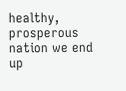healthy, prosperous nation we end up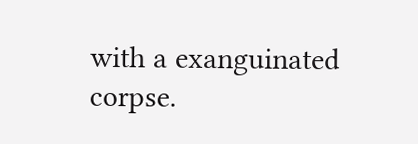with a exanguinated corpse.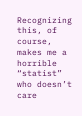Recognizing this, of course, makes me a horrible “statist” who doesn’t care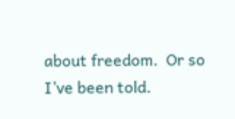about freedom.  Or so I’ve been told.